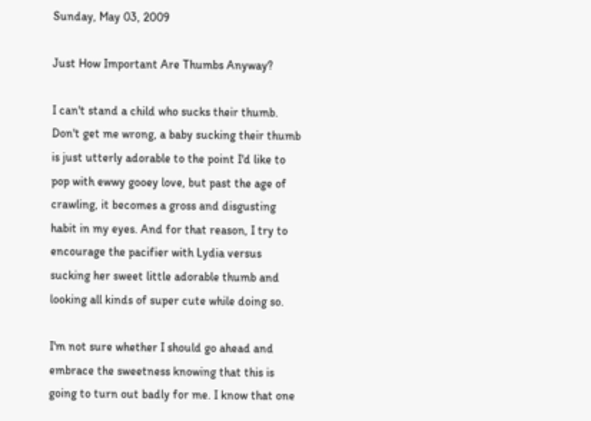Sunday, May 03, 2009

Just How Important Are Thumbs Anyway?

I can't stand a child who sucks their thumb. Don't get me wrong, a baby sucking their thumb is just utterly adorable to the point I'd like to pop with ewwy gooey love, but past the age of crawling, it becomes a gross and disgusting habit in my eyes. And for that reason, I try to encourage the pacifier with Lydia versus sucking her sweet little adorable thumb and looking all kinds of super cute while doing so.

I'm not sure whether I should go ahead and embrace the sweetness knowing that this is going to turn out badly for me. I know that one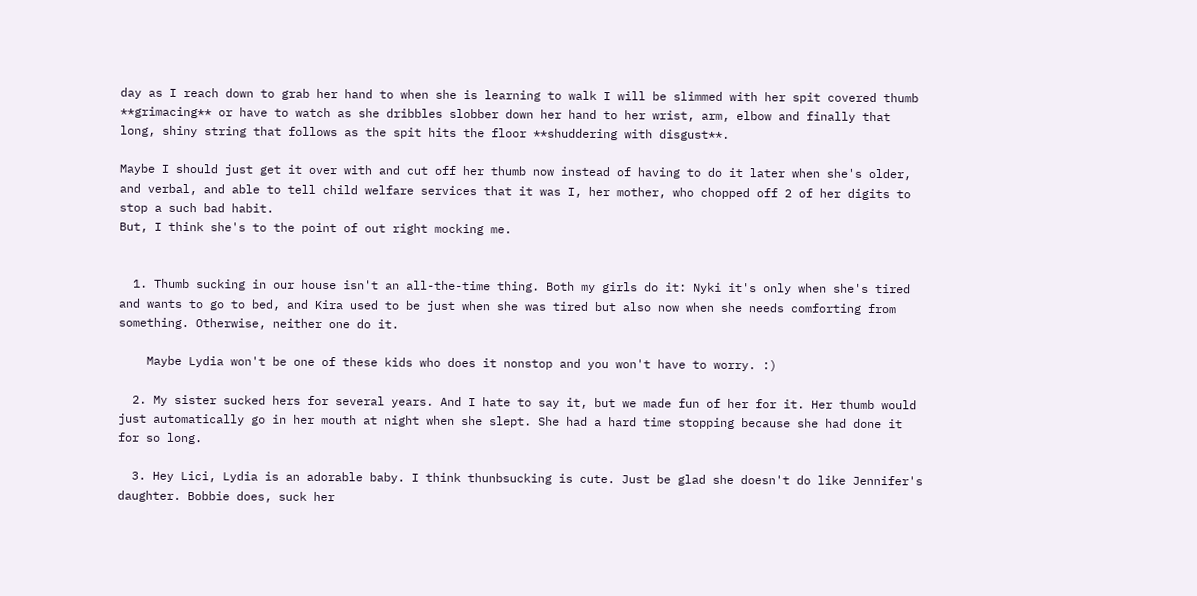day as I reach down to grab her hand to when she is learning to walk I will be slimmed with her spit covered thumb **grimacing** or have to watch as she dribbles slobber down her hand to her wrist, arm, elbow and finally that long, shiny string that follows as the spit hits the floor **shuddering with disgust**.

Maybe I should just get it over with and cut off her thumb now instead of having to do it later when she's older, and verbal, and able to tell child welfare services that it was I, her mother, who chopped off 2 of her digits to stop a such bad habit.
But, I think she's to the point of out right mocking me.


  1. Thumb sucking in our house isn't an all-the-time thing. Both my girls do it: Nyki it's only when she's tired and wants to go to bed, and Kira used to be just when she was tired but also now when she needs comforting from something. Otherwise, neither one do it.

    Maybe Lydia won't be one of these kids who does it nonstop and you won't have to worry. :)

  2. My sister sucked hers for several years. And I hate to say it, but we made fun of her for it. Her thumb would just automatically go in her mouth at night when she slept. She had a hard time stopping because she had done it for so long.

  3. Hey Lici, Lydia is an adorable baby. I think thunbsucking is cute. Just be glad she doesn't do like Jennifer's daughter. Bobbie does, suck her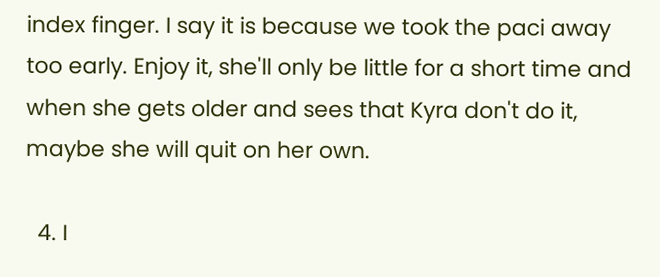index finger. I say it is because we took the paci away too early. Enjoy it, she'll only be little for a short time and when she gets older and sees that Kyra don't do it, maybe she will quit on her own.

  4. I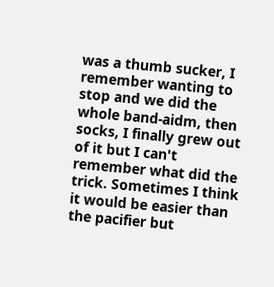was a thumb sucker, I remember wanting to stop and we did the whole band-aidm, then socks, I finally grew out of it but I can't remember what did the trick. Sometimes I think it would be easier than the pacifier but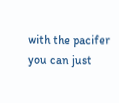with the pacifer you can just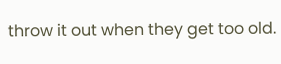throw it out when they get too old.